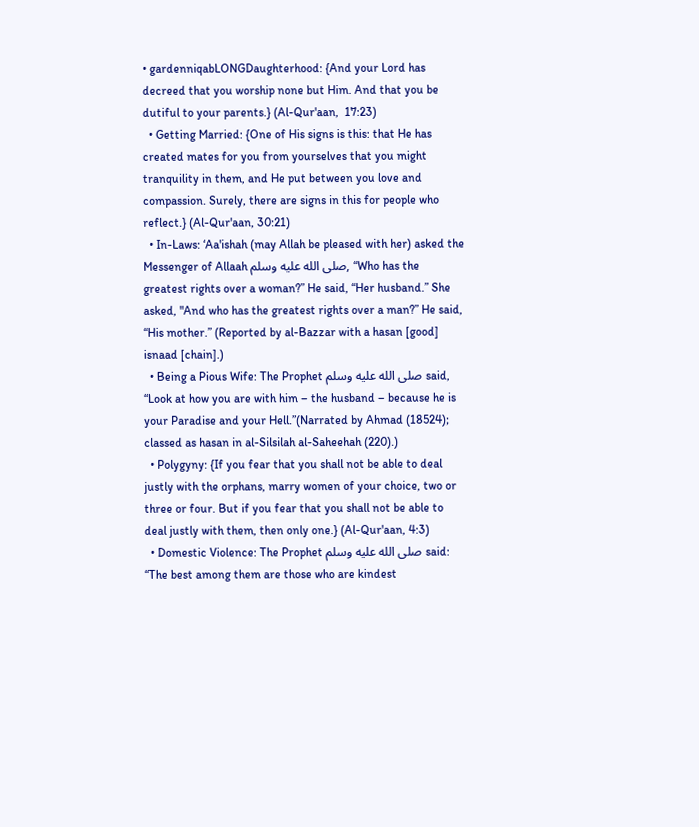• gardenniqabLONGDaughterhood: {And your Lord has decreed that you worship none but Him. And that you be dutiful to your parents.} (Al-Qur'aan,  17:23)
  • Getting Married: {One of His signs is this: that He has created mates for you from yourselves that you might tranquility in them, and He put between you love and compassion. Surely, there are signs in this for people who reflect.} (Al-Qur'aan, 30:21)
  • In-Laws: ‘Aa'ishah (may Allah be pleased with her) asked the Messenger of Allaah صلى الله عليه وسلم, “Who has the greatest rights over a woman?” He said, “Her husband.” She asked, "And who has the greatest rights over a man?” He said, “His mother.” (Reported by al-Bazzar with a hasan [good] isnaad [chain].)
  • Being a Pious Wife: The Prophet صلى الله عليه وسلم said, “Look at how you are with him – the husband – because he is your Paradise and your Hell.”(Narrated by Ahmad (18524); classed as hasan in al-Silsilah al-Saheehah (220).)
  • Polygyny: {If you fear that you shall not be able to deal justly with the orphans, marry women of your choice, two or three or four. But if you fear that you shall not be able to deal justly with them, then only one.} (Al-Qur'aan, 4:3)
  • Domestic Violence: The Prophet صلى الله عليه وسلم said: “The best among them are those who are kindest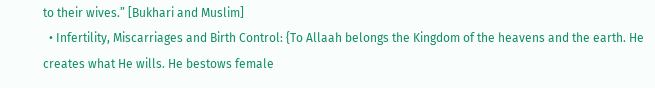to their wives.” [Bukhari and Muslim]
  • Infertility, Miscarriages and Birth Control: {To Allaah belongs the Kingdom of the heavens and the earth. He creates what He wills. He bestows female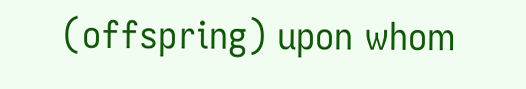(offspring) upon whom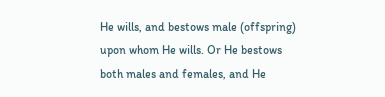He wills, and bestows male (offspring) upon whom He wills. Or He bestows both males and females, and He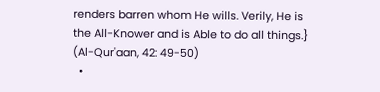renders barren whom He wills. Verily, He is the All-Knower and is Able to do all things.} (Al-Qur'aan, 42: 49-50)
  •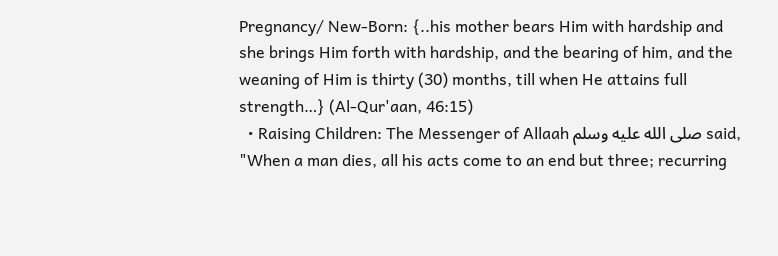Pregnancy/ New-Born: {..his mother bears Him with hardship and she brings Him forth with hardship, and the bearing of him, and the weaning of Him is thirty (30) months, till when He attains full strength…} (Al-Qur'aan, 46:15)
  • Raising Children: The Messenger of Allaah صلى الله عليه وسلم said, "When a man dies, all his acts come to an end but three; recurring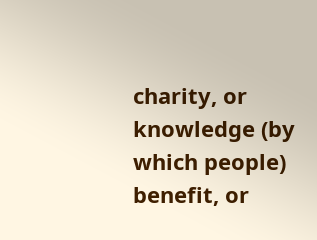charity, or knowledge (by which people) benefit, or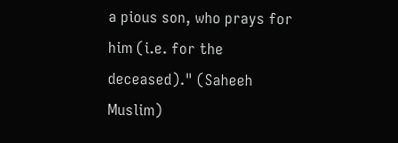a pious son, who prays for him (i.e. for the deceased)." (Saheeh Muslim)